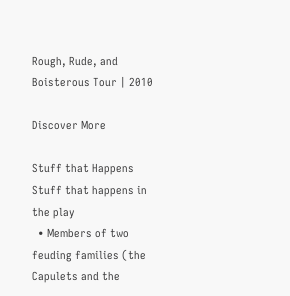Rough, Rude, and Boisterous Tour | 2010

Discover More

Stuff that Happens
Stuff that happens in the play
  • Members of two feuding families (the Capulets and the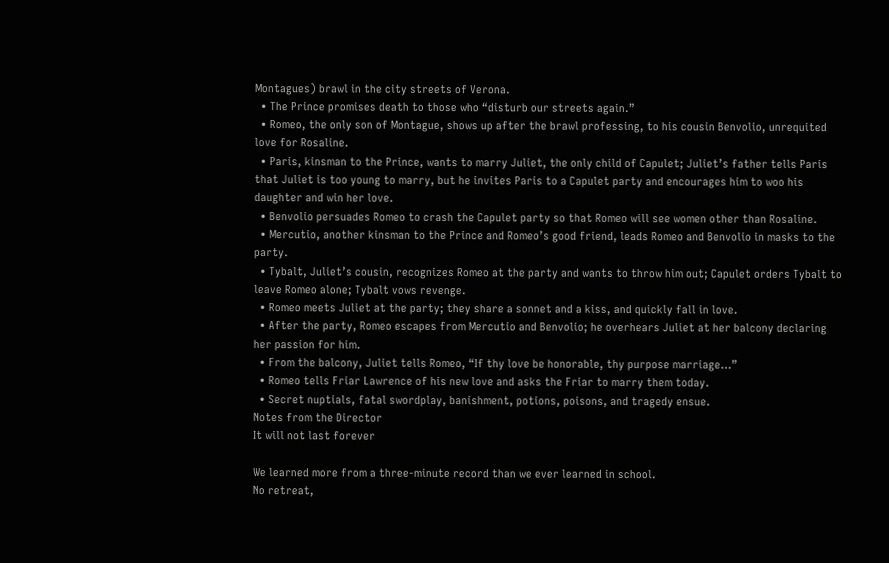Montagues) brawl in the city streets of Verona.
  • The Prince promises death to those who “disturb our streets again.”
  • Romeo, the only son of Montague, shows up after the brawl professing, to his cousin Benvolio, unrequited love for Rosaline.
  • Paris, kinsman to the Prince, wants to marry Juliet, the only child of Capulet; Juliet’s father tells Paris that Juliet is too young to marry, but he invites Paris to a Capulet party and encourages him to woo his daughter and win her love.
  • Benvolio persuades Romeo to crash the Capulet party so that Romeo will see women other than Rosaline.
  • Mercutio, another kinsman to the Prince and Romeo’s good friend, leads Romeo and Benvolio in masks to the party.
  • Tybalt, Juliet’s cousin, recognizes Romeo at the party and wants to throw him out; Capulet orders Tybalt to leave Romeo alone; Tybalt vows revenge.
  • Romeo meets Juliet at the party; they share a sonnet and a kiss, and quickly fall in love.
  • After the party, Romeo escapes from Mercutio and Benvolio; he overhears Juliet at her balcony declaring her passion for him.
  • From the balcony, Juliet tells Romeo, “If thy love be honorable, thy purpose marriage…”
  • Romeo tells Friar Lawrence of his new love and asks the Friar to marry them today.
  • Secret nuptials, fatal swordplay, banishment, potions, poisons, and tragedy ensue.
Notes from the Director
It will not last forever

We learned more from a three-minute record than we ever learned in school.
No retreat,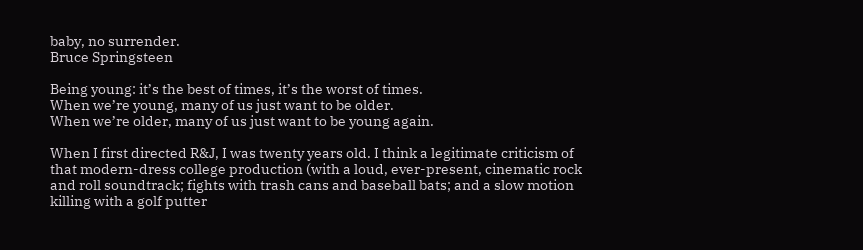baby, no surrender.
Bruce Springsteen

Being young: it’s the best of times, it’s the worst of times.
When we’re young, many of us just want to be older.
When we’re older, many of us just want to be young again.

When I first directed R&J, I was twenty years old. I think a legitimate criticism of that modern-dress college production (with a loud, ever-present, cinematic rock and roll soundtrack; fights with trash cans and baseball bats; and a slow motion killing with a golf putter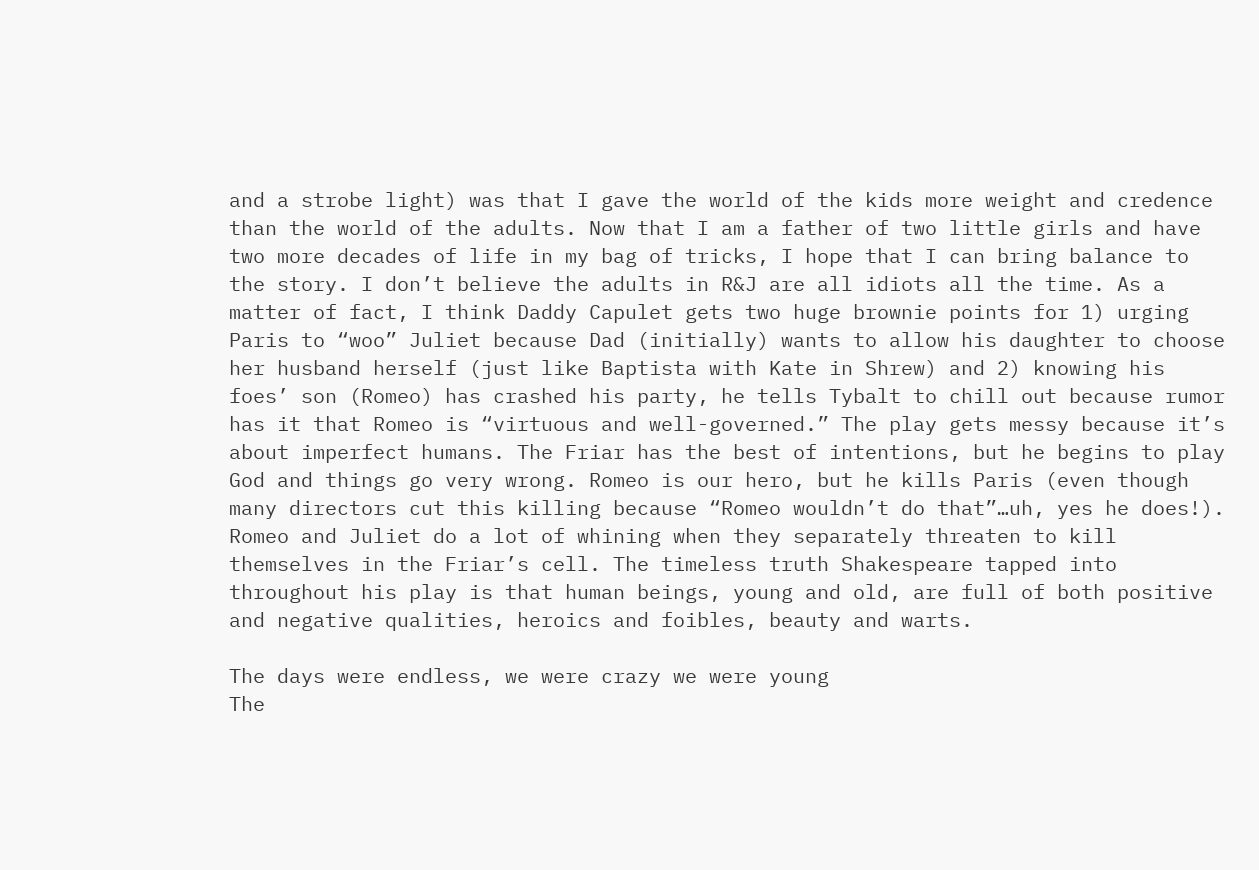and a strobe light) was that I gave the world of the kids more weight and credence than the world of the adults. Now that I am a father of two little girls and have two more decades of life in my bag of tricks, I hope that I can bring balance to the story. I don’t believe the adults in R&J are all idiots all the time. As a matter of fact, I think Daddy Capulet gets two huge brownie points for 1) urging Paris to “woo” Juliet because Dad (initially) wants to allow his daughter to choose her husband herself (just like Baptista with Kate in Shrew) and 2) knowing his foes’ son (Romeo) has crashed his party, he tells Tybalt to chill out because rumor has it that Romeo is “virtuous and well-governed.” The play gets messy because it’s about imperfect humans. The Friar has the best of intentions, but he begins to play God and things go very wrong. Romeo is our hero, but he kills Paris (even though many directors cut this killing because “Romeo wouldn’t do that”…uh, yes he does!). Romeo and Juliet do a lot of whining when they separately threaten to kill themselves in the Friar’s cell. The timeless truth Shakespeare tapped into throughout his play is that human beings, young and old, are full of both positive and negative qualities, heroics and foibles, beauty and warts.

The days were endless, we were crazy we were young
The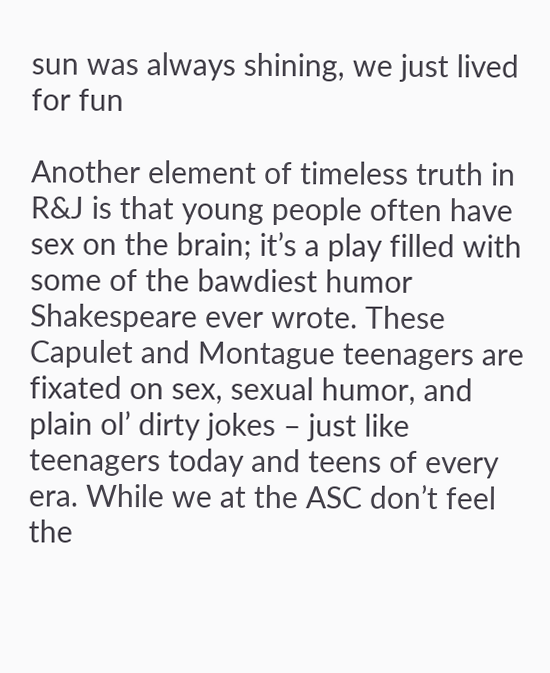sun was always shining, we just lived for fun

Another element of timeless truth in R&J is that young people often have sex on the brain; it’s a play filled with some of the bawdiest humor Shakespeare ever wrote. These Capulet and Montague teenagers are fixated on sex, sexual humor, and plain ol’ dirty jokes – just like teenagers today and teens of every era. While we at the ASC don’t feel the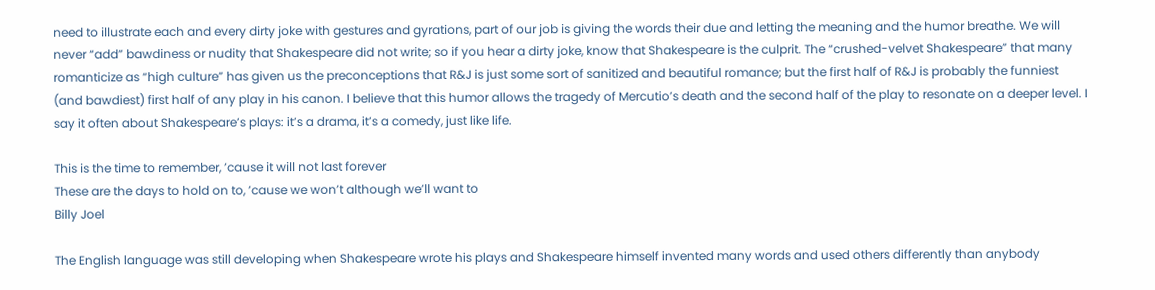need to illustrate each and every dirty joke with gestures and gyrations, part of our job is giving the words their due and letting the meaning and the humor breathe. We will never “add” bawdiness or nudity that Shakespeare did not write; so if you hear a dirty joke, know that Shakespeare is the culprit. The “crushed-velvet Shakespeare” that many romanticize as “high culture” has given us the preconceptions that R&J is just some sort of sanitized and beautiful romance; but the first half of R&J is probably the funniest (and bawdiest) first half of any play in his canon. I believe that this humor allows the tragedy of Mercutio’s death and the second half of the play to resonate on a deeper level. I say it often about Shakespeare’s plays: it’s a drama, it’s a comedy, just like life.

This is the time to remember, ’cause it will not last forever
These are the days to hold on to, ’cause we won’t although we’ll want to
Billy Joel

The English language was still developing when Shakespeare wrote his plays and Shakespeare himself invented many words and used others differently than anybody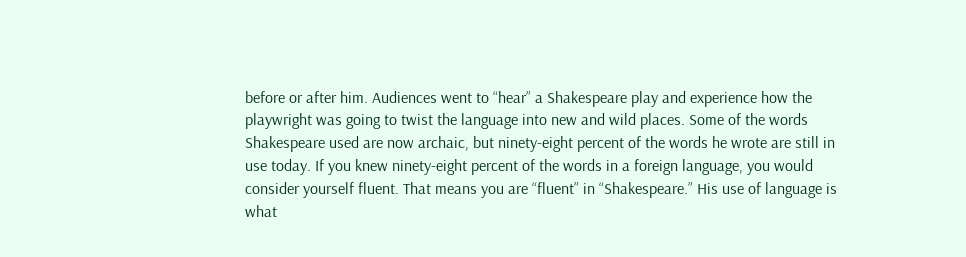before or after him. Audiences went to “hear” a Shakespeare play and experience how the playwright was going to twist the language into new and wild places. Some of the words Shakespeare used are now archaic, but ninety-eight percent of the words he wrote are still in use today. If you knew ninety-eight percent of the words in a foreign language, you would consider yourself fluent. That means you are “fluent” in “Shakespeare.” His use of language is what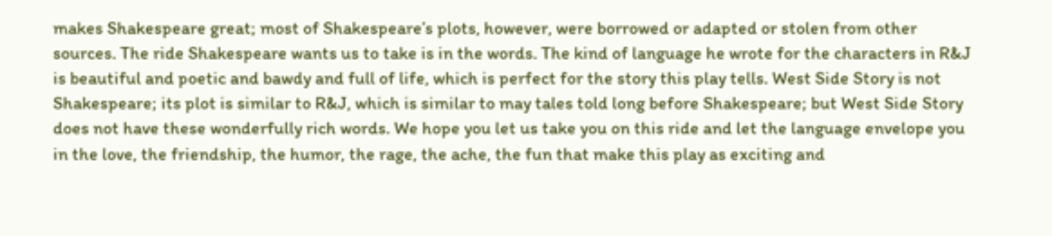makes Shakespeare great; most of Shakespeare’s plots, however, were borrowed or adapted or stolen from other sources. The ride Shakespeare wants us to take is in the words. The kind of language he wrote for the characters in R&J is beautiful and poetic and bawdy and full of life, which is perfect for the story this play tells. West Side Story is not Shakespeare; its plot is similar to R&J, which is similar to may tales told long before Shakespeare; but West Side Story does not have these wonderfully rich words. We hope you let us take you on this ride and let the language envelope you in the love, the friendship, the humor, the rage, the ache, the fun that make this play as exciting and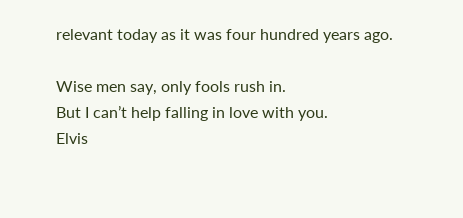relevant today as it was four hundred years ago.

Wise men say, only fools rush in.
But I can’t help falling in love with you.
Elvis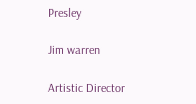Presley

Jim warren

Artistic Director